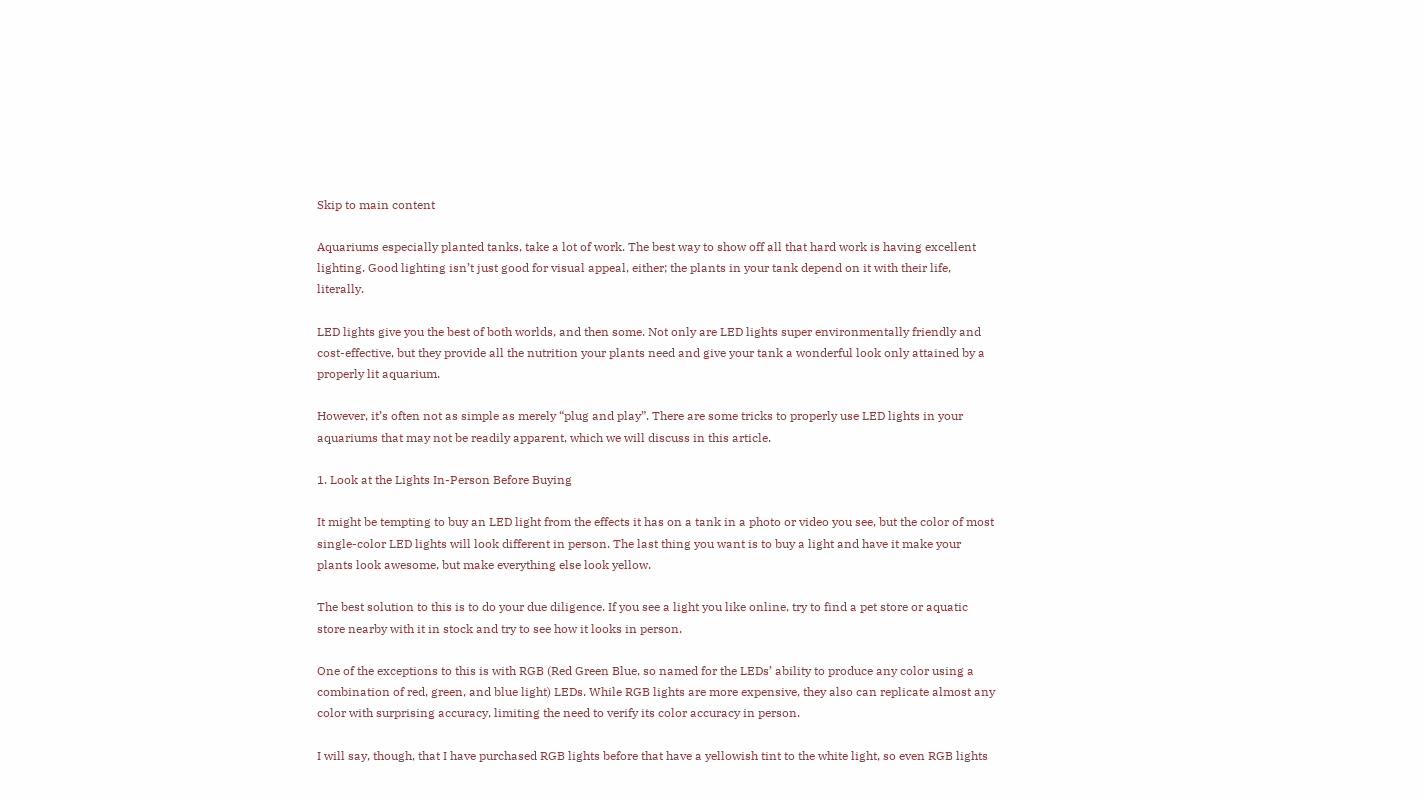Skip to main content

Aquariums especially planted tanks, take a lot of work. The best way to show off all that hard work is having excellent lighting. Good lighting isn’t just good for visual appeal, either; the plants in your tank depend on it with their life, literally.

LED lights give you the best of both worlds, and then some. Not only are LED lights super environmentally friendly and cost-effective, but they provide all the nutrition your plants need and give your tank a wonderful look only attained by a properly lit aquarium.

However, it’s often not as simple as merely “plug and play”. There are some tricks to properly use LED lights in your aquariums that may not be readily apparent, which we will discuss in this article.

1. Look at the Lights In-Person Before Buying

It might be tempting to buy an LED light from the effects it has on a tank in a photo or video you see, but the color of most single-color LED lights will look different in person. The last thing you want is to buy a light and have it make your plants look awesome, but make everything else look yellow.

The best solution to this is to do your due diligence. If you see a light you like online, try to find a pet store or aquatic store nearby with it in stock and try to see how it looks in person.

One of the exceptions to this is with RGB (Red Green Blue, so named for the LEDs’ ability to produce any color using a combination of red, green, and blue light) LEDs. While RGB lights are more expensive, they also can replicate almost any color with surprising accuracy, limiting the need to verify its color accuracy in person.

I will say, though, that I have purchased RGB lights before that have a yellowish tint to the white light, so even RGB lights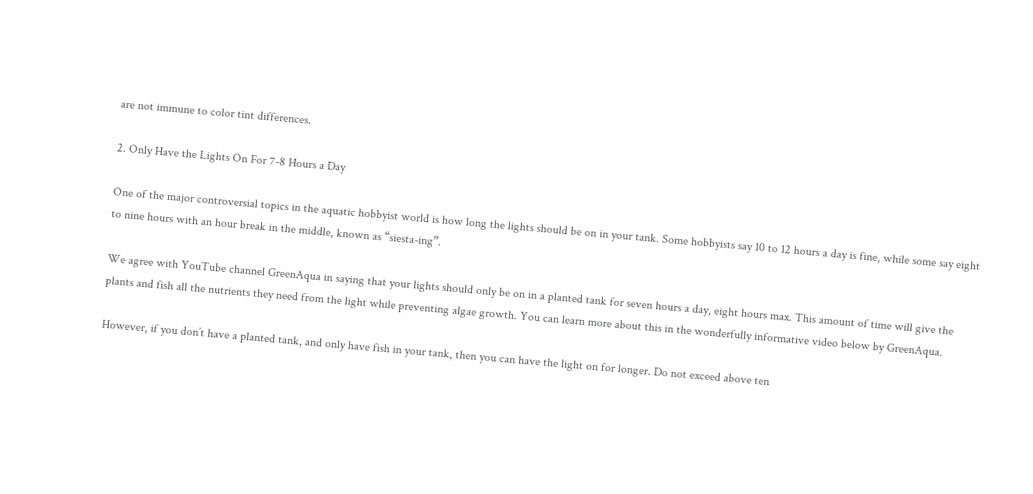are not immune to color tint differences.

2. Only Have the Lights On For 7-8 Hours a Day

One of the major controversial topics in the aquatic hobbyist world is how long the lights should be on in your tank. Some hobbyists say 10 to 12 hours a day is fine, while some say eight to nine hours with an hour break in the middle, known as “siesta-ing”.

We agree with YouTube channel GreenAqua in saying that your lights should only be on in a planted tank for seven hours a day, eight hours max. This amount of time will give the plants and fish all the nutrients they need from the light while preventing algae growth. You can learn more about this in the wonderfully informative video below by GreenAqua.

However, if you don’t have a planted tank, and only have fish in your tank, then you can have the light on for longer. Do not exceed above ten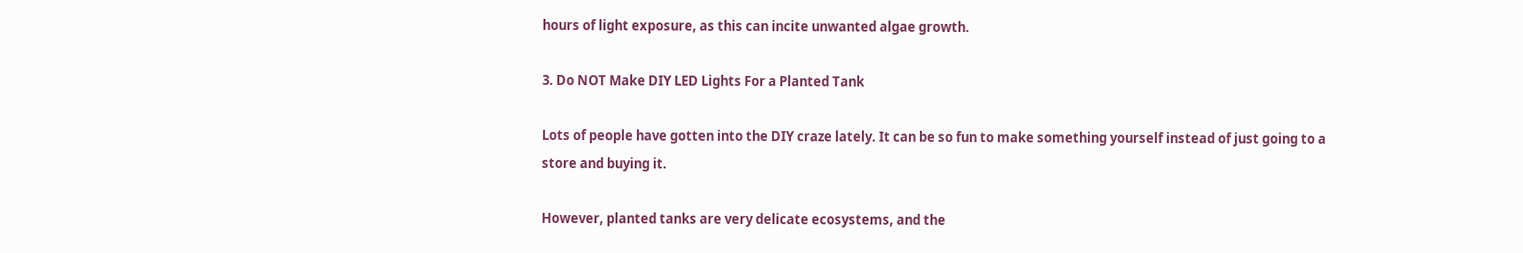hours of light exposure, as this can incite unwanted algae growth.

3. Do NOT Make DIY LED Lights For a Planted Tank

Lots of people have gotten into the DIY craze lately. It can be so fun to make something yourself instead of just going to a store and buying it.

However, planted tanks are very delicate ecosystems, and the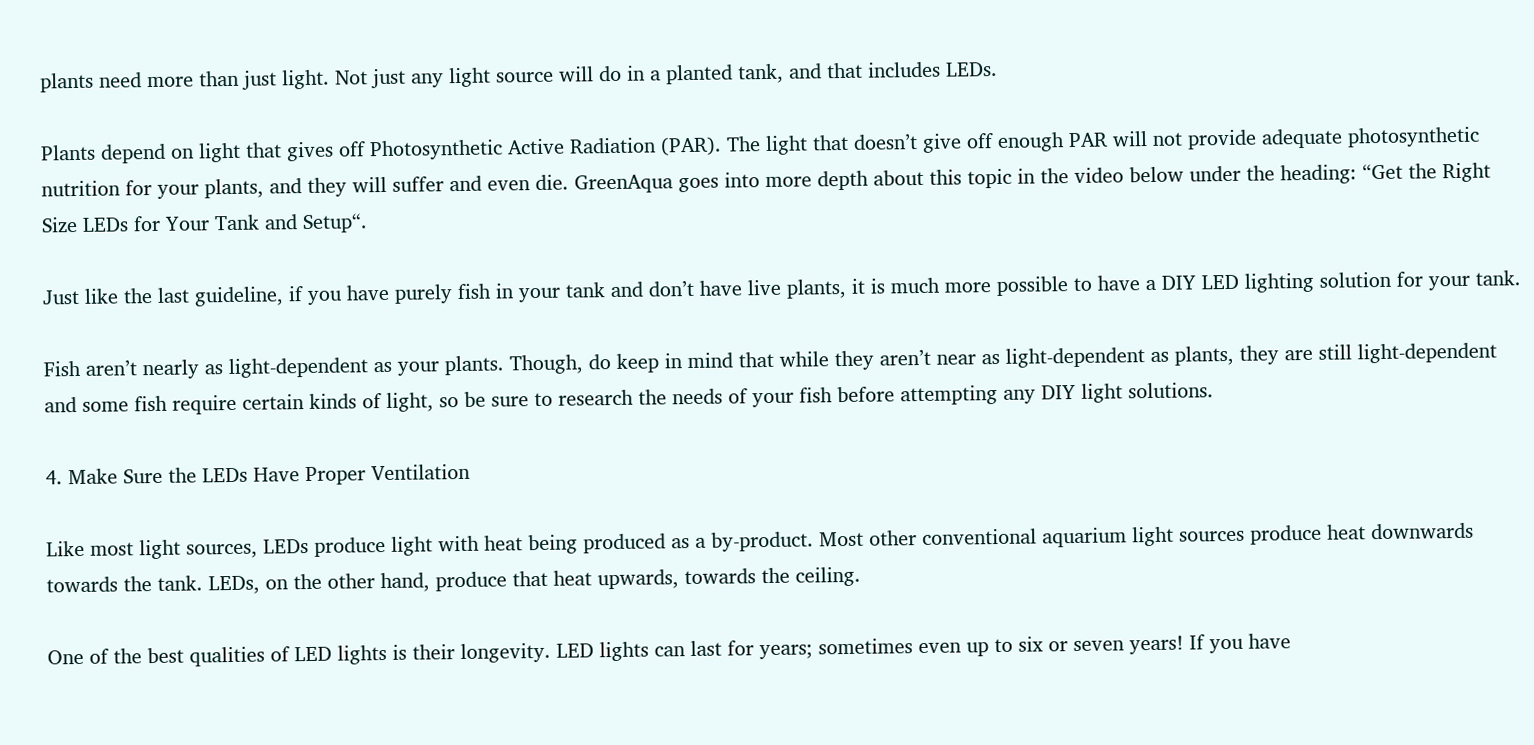plants need more than just light. Not just any light source will do in a planted tank, and that includes LEDs.

Plants depend on light that gives off Photosynthetic Active Radiation (PAR). The light that doesn’t give off enough PAR will not provide adequate photosynthetic nutrition for your plants, and they will suffer and even die. GreenAqua goes into more depth about this topic in the video below under the heading: “Get the Right Size LEDs for Your Tank and Setup“.

Just like the last guideline, if you have purely fish in your tank and don’t have live plants, it is much more possible to have a DIY LED lighting solution for your tank.

Fish aren’t nearly as light-dependent as your plants. Though, do keep in mind that while they aren’t near as light-dependent as plants, they are still light-dependent and some fish require certain kinds of light, so be sure to research the needs of your fish before attempting any DIY light solutions.

4. Make Sure the LEDs Have Proper Ventilation

Like most light sources, LEDs produce light with heat being produced as a by-product. Most other conventional aquarium light sources produce heat downwards towards the tank. LEDs, on the other hand, produce that heat upwards, towards the ceiling.

One of the best qualities of LED lights is their longevity. LED lights can last for years; sometimes even up to six or seven years! If you have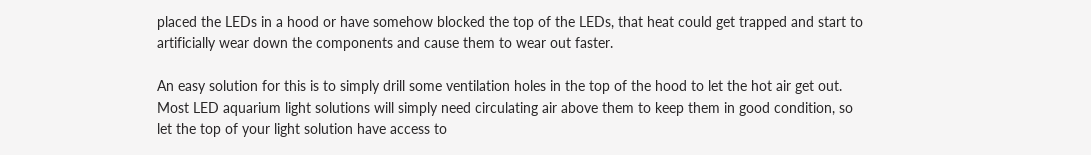placed the LEDs in a hood or have somehow blocked the top of the LEDs, that heat could get trapped and start to artificially wear down the components and cause them to wear out faster.

An easy solution for this is to simply drill some ventilation holes in the top of the hood to let the hot air get out. Most LED aquarium light solutions will simply need circulating air above them to keep them in good condition, so let the top of your light solution have access to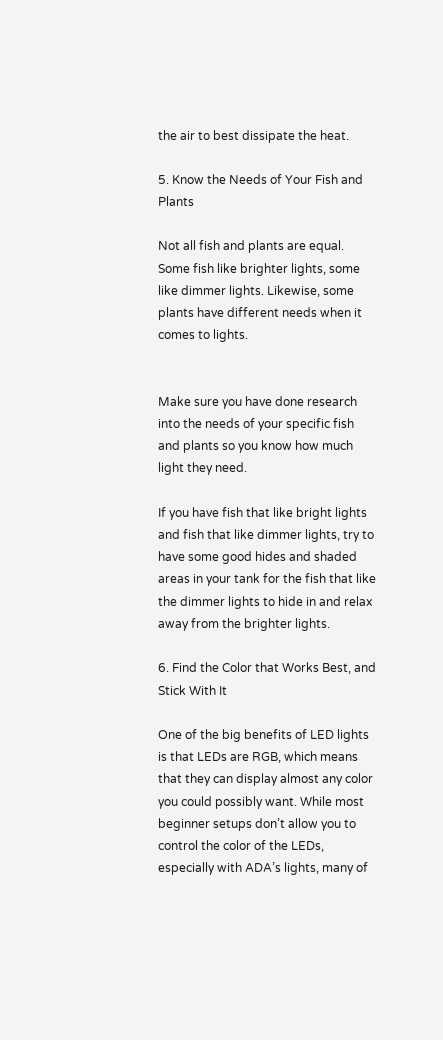the air to best dissipate the heat.

5. Know the Needs of Your Fish and Plants

Not all fish and plants are equal. Some fish like brighter lights, some like dimmer lights. Likewise, some plants have different needs when it comes to lights.


Make sure you have done research into the needs of your specific fish and plants so you know how much light they need.

If you have fish that like bright lights and fish that like dimmer lights, try to have some good hides and shaded areas in your tank for the fish that like the dimmer lights to hide in and relax away from the brighter lights.

6. Find the Color that Works Best, and Stick With It

One of the big benefits of LED lights is that LEDs are RGB, which means that they can display almost any color you could possibly want. While most beginner setups don’t allow you to control the color of the LEDs, especially with ADA’s lights, many of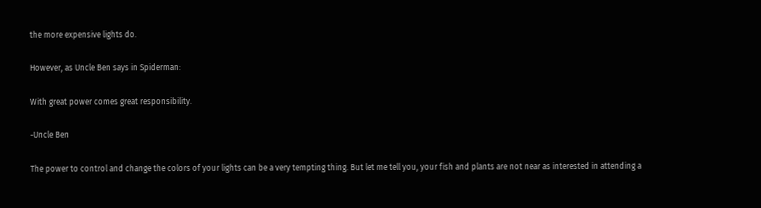the more expensive lights do.

However, as Uncle Ben says in Spiderman:

With great power comes great responsibility.

-Uncle Ben

The power to control and change the colors of your lights can be a very tempting thing. But let me tell you, your fish and plants are not near as interested in attending a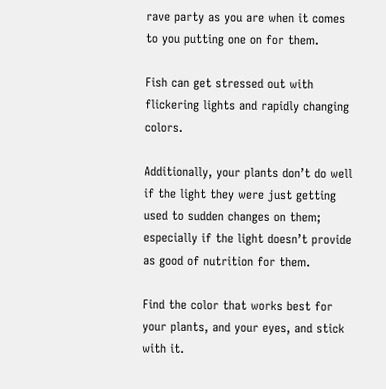rave party as you are when it comes to you putting one on for them.

Fish can get stressed out with flickering lights and rapidly changing colors.

Additionally, your plants don’t do well if the light they were just getting used to sudden changes on them; especially if the light doesn’t provide as good of nutrition for them.

Find the color that works best for your plants, and your eyes, and stick with it.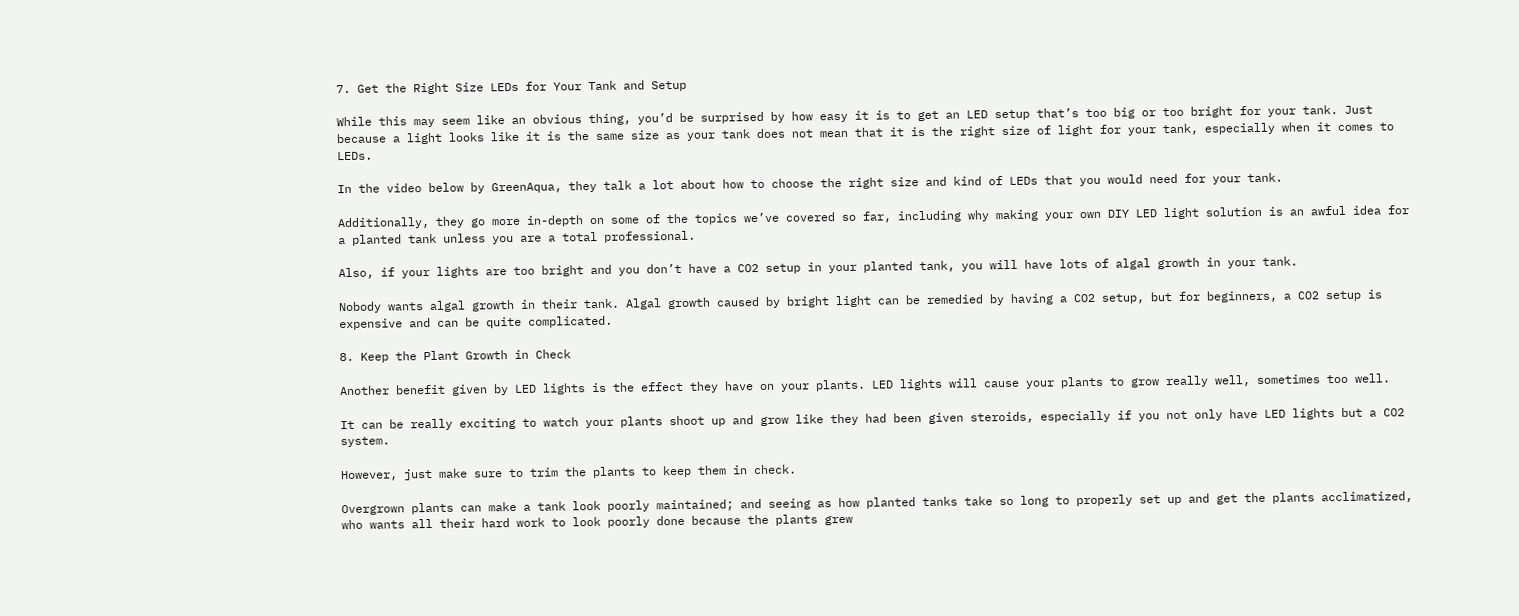7. Get the Right Size LEDs for Your Tank and Setup

While this may seem like an obvious thing, you’d be surprised by how easy it is to get an LED setup that’s too big or too bright for your tank. Just because a light looks like it is the same size as your tank does not mean that it is the right size of light for your tank, especially when it comes to LEDs.

In the video below by GreenAqua, they talk a lot about how to choose the right size and kind of LEDs that you would need for your tank.

Additionally, they go more in-depth on some of the topics we’ve covered so far, including why making your own DIY LED light solution is an awful idea for a planted tank unless you are a total professional.

Also, if your lights are too bright and you don’t have a CO2 setup in your planted tank, you will have lots of algal growth in your tank.

Nobody wants algal growth in their tank. Algal growth caused by bright light can be remedied by having a CO2 setup, but for beginners, a CO2 setup is expensive and can be quite complicated.

8. Keep the Plant Growth in Check

Another benefit given by LED lights is the effect they have on your plants. LED lights will cause your plants to grow really well, sometimes too well.

It can be really exciting to watch your plants shoot up and grow like they had been given steroids, especially if you not only have LED lights but a CO2 system.

However, just make sure to trim the plants to keep them in check.

Overgrown plants can make a tank look poorly maintained; and seeing as how planted tanks take so long to properly set up and get the plants acclimatized, who wants all their hard work to look poorly done because the plants grew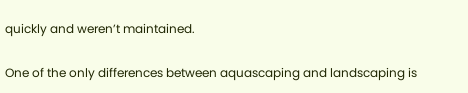quickly and weren’t maintained.

One of the only differences between aquascaping and landscaping is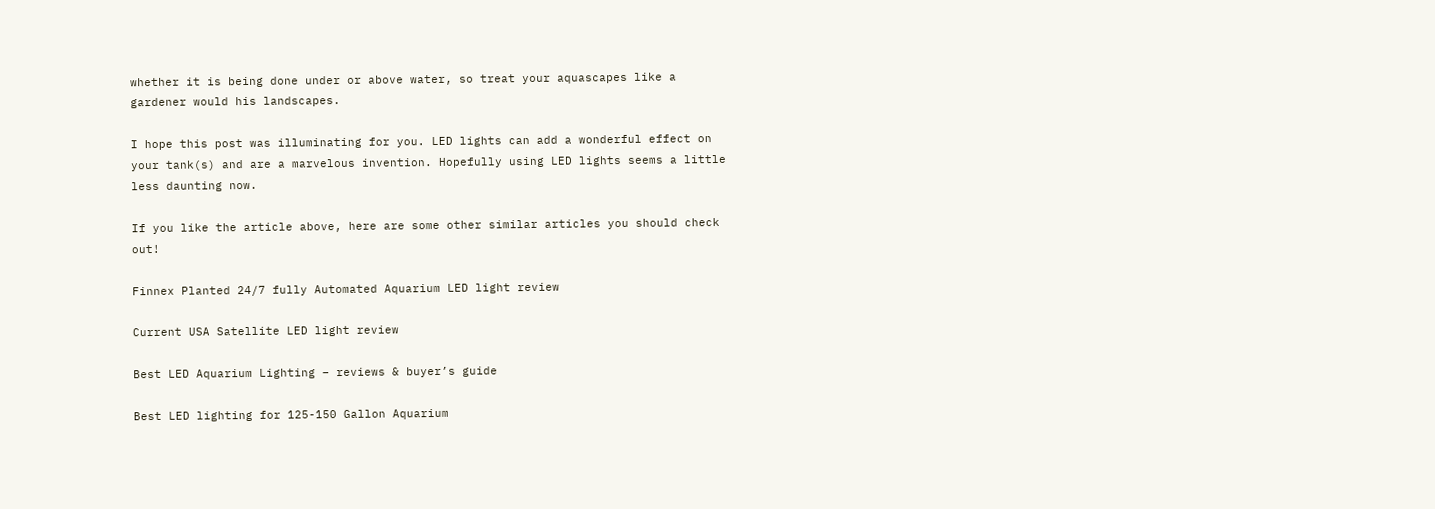whether it is being done under or above water, so treat your aquascapes like a gardener would his landscapes.

I hope this post was illuminating for you. LED lights can add a wonderful effect on your tank(s) and are a marvelous invention. Hopefully using LED lights seems a little less daunting now.

If you like the article above, here are some other similar articles you should check out!

Finnex Planted 24/7 fully Automated Aquarium LED light review

Current USA Satellite LED light review

Best LED Aquarium Lighting – reviews & buyer’s guide

Best LED lighting for 125-150 Gallon Aquarium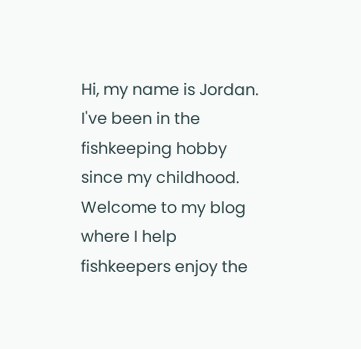Hi, my name is Jordan. I've been in the fishkeeping hobby since my childhood. Welcome to my blog where I help fishkeepers enjoy the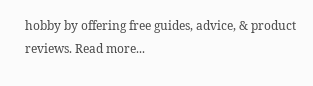hobby by offering free guides, advice, & product reviews. Read more...